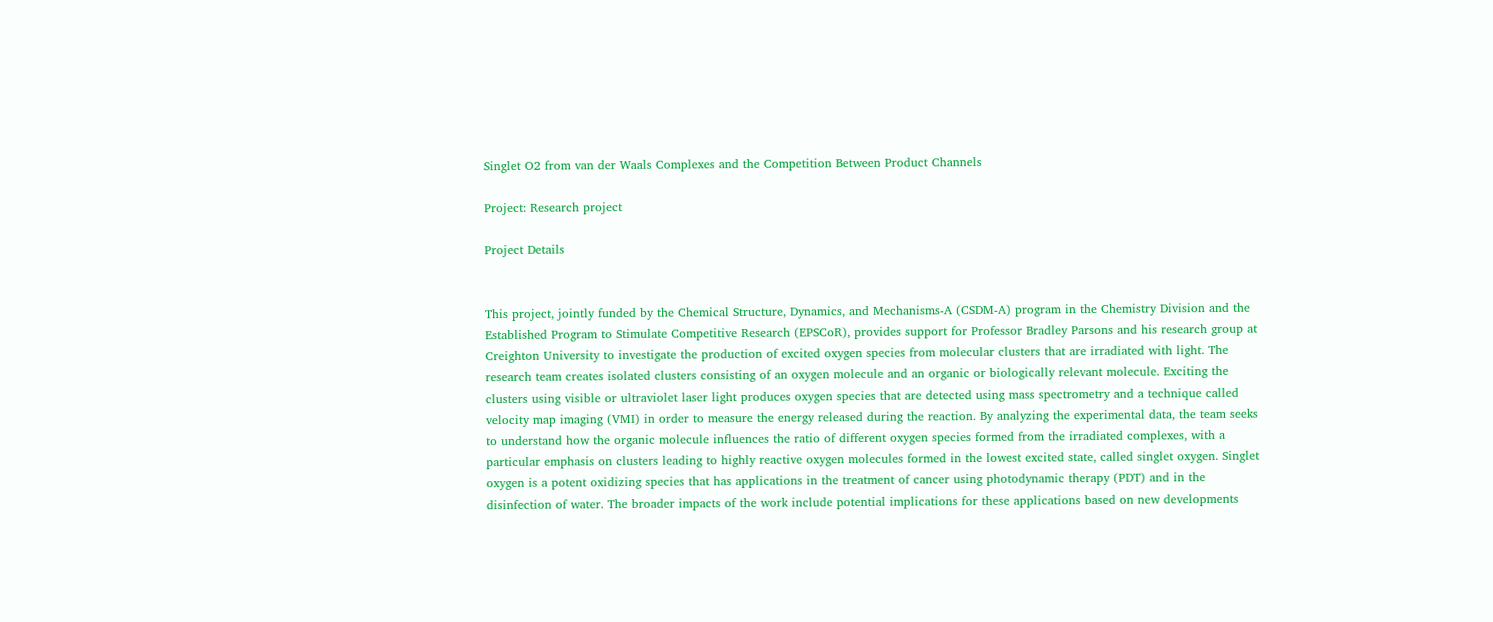Singlet O2 from van der Waals Complexes and the Competition Between Product Channels

Project: Research project

Project Details


This project, jointly funded by the Chemical Structure, Dynamics, and Mechanisms-A (CSDM-A) program in the Chemistry Division and the Established Program to Stimulate Competitive Research (EPSCoR), provides support for Professor Bradley Parsons and his research group at Creighton University to investigate the production of excited oxygen species from molecular clusters that are irradiated with light. The research team creates isolated clusters consisting of an oxygen molecule and an organic or biologically relevant molecule. Exciting the clusters using visible or ultraviolet laser light produces oxygen species that are detected using mass spectrometry and a technique called velocity map imaging (VMI) in order to measure the energy released during the reaction. By analyzing the experimental data, the team seeks to understand how the organic molecule influences the ratio of different oxygen species formed from the irradiated complexes, with a particular emphasis on clusters leading to highly reactive oxygen molecules formed in the lowest excited state, called singlet oxygen. Singlet oxygen is a potent oxidizing species that has applications in the treatment of cancer using photodynamic therapy (PDT) and in the disinfection of water. The broader impacts of the work include potential implications for these applications based on new developments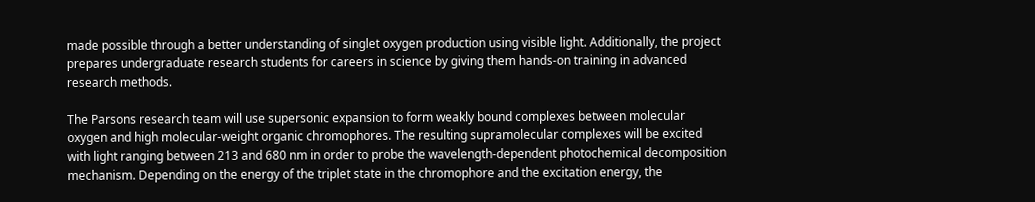made possible through a better understanding of singlet oxygen production using visible light. Additionally, the project prepares undergraduate research students for careers in science by giving them hands-on training in advanced research methods.

The Parsons research team will use supersonic expansion to form weakly bound complexes between molecular oxygen and high molecular-weight organic chromophores. The resulting supramolecular complexes will be excited with light ranging between 213 and 680 nm in order to probe the wavelength-dependent photochemical decomposition mechanism. Depending on the energy of the triplet state in the chromophore and the excitation energy, the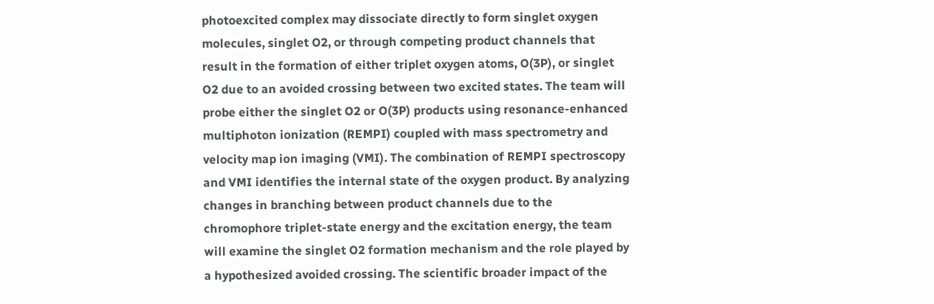photoexcited complex may dissociate directly to form singlet oxygen molecules, singlet O2, or through competing product channels that result in the formation of either triplet oxygen atoms, O(3P), or singlet O2 due to an avoided crossing between two excited states. The team will probe either the singlet O2 or O(3P) products using resonance-enhanced multiphoton ionization (REMPI) coupled with mass spectrometry and velocity map ion imaging (VMI). The combination of REMPI spectroscopy and VMI identifies the internal state of the oxygen product. By analyzing changes in branching between product channels due to the chromophore triplet-state energy and the excitation energy, the team will examine the singlet O2 formation mechanism and the role played by a hypothesized avoided crossing. The scientific broader impact of the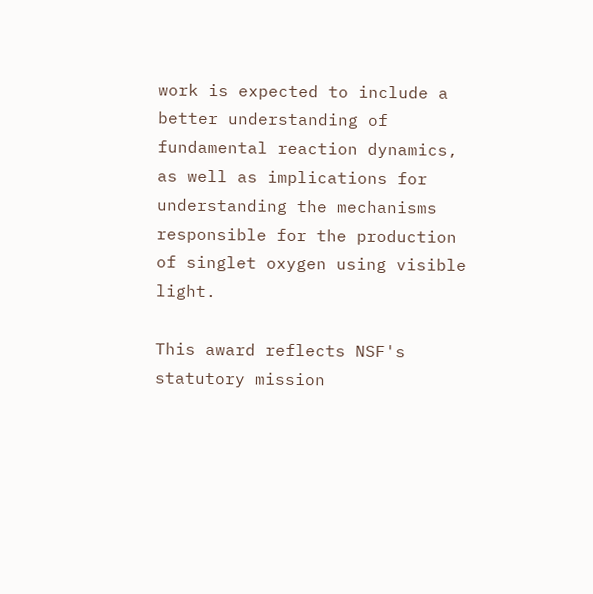work is expected to include a better understanding of fundamental reaction dynamics, as well as implications for understanding the mechanisms responsible for the production of singlet oxygen using visible light.

This award reflects NSF's statutory mission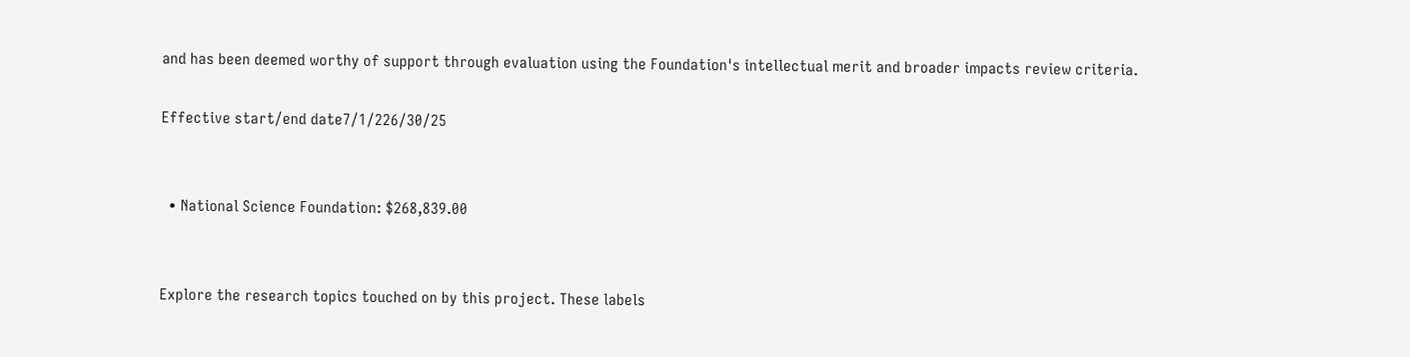and has been deemed worthy of support through evaluation using the Foundation's intellectual merit and broader impacts review criteria.

Effective start/end date7/1/226/30/25


  • National Science Foundation: $268,839.00


Explore the research topics touched on by this project. These labels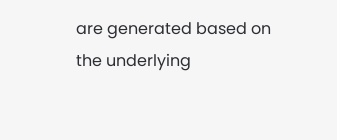are generated based on the underlying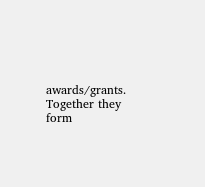awards/grants. Together they form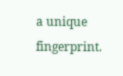a unique fingerprint.